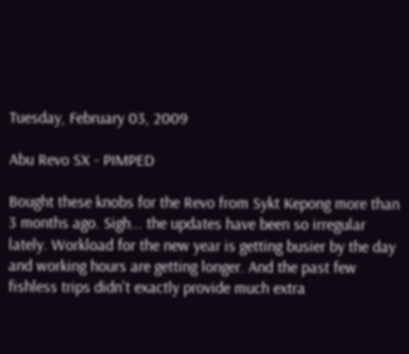Tuesday, February 03, 2009

Abu Revo SX - PIMPED

Bought these knobs for the Revo from Sykt Kepong more than 3 months ago. Sigh... the updates have been so irregular lately. Workload for the new year is getting busier by the day and working hours are getting longer. And the past few fishless trips didn't exactly provide much extra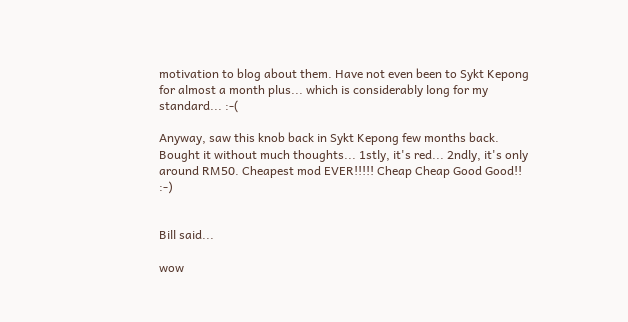motivation to blog about them. Have not even been to Sykt Kepong for almost a month plus... which is considerably long for my standard... :-(

Anyway, saw this knob back in Sykt Kepong few months back. Bought it without much thoughts... 1stly, it's red... 2ndly, it's only around RM50. Cheapest mod EVER!!!!! Cheap Cheap Good Good!! :-)


Bill said...

wow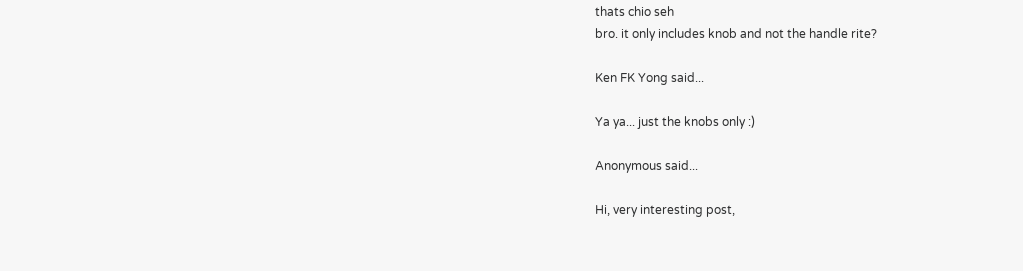thats chio seh
bro. it only includes knob and not the handle rite?

Ken FK Yong said...

Ya ya... just the knobs only :)

Anonymous said...

Hi, very interesting post,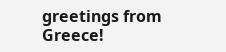greetings from Greece!